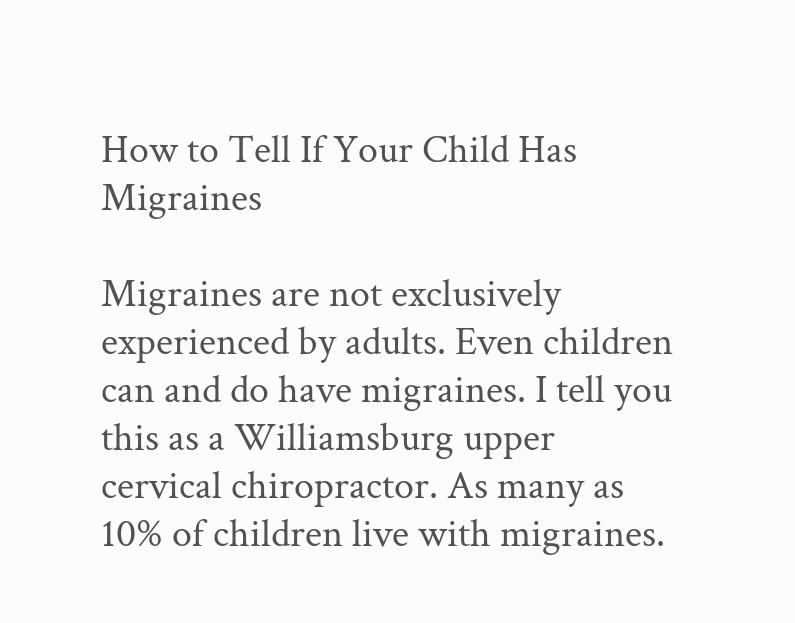How to Tell If Your Child Has Migraines

Migraines are not exclusively experienced by adults. Even children can and do have migraines. I tell you this as a Williamsburg upper cervical chiropractor. As many as 10% of children live with migraines.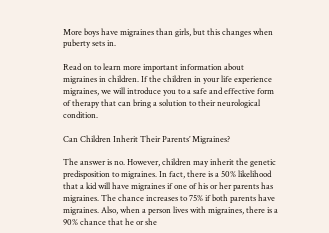More boys have migraines than girls, but this changes when puberty sets in.

Read on to learn more important information about migraines in children. If the children in your life experience migraines, we will introduce you to a safe and effective form of therapy that can bring a solution to their neurological condition.

Can Children Inherit Their Parents’ Migraines?

The answer is no. However, children may inherit the genetic predisposition to migraines. In fact, there is a 50% likelihood that a kid will have migraines if one of his or her parents has migraines. The chance increases to 75% if both parents have migraines. Also, when a person lives with migraines, there is a 90% chance that he or she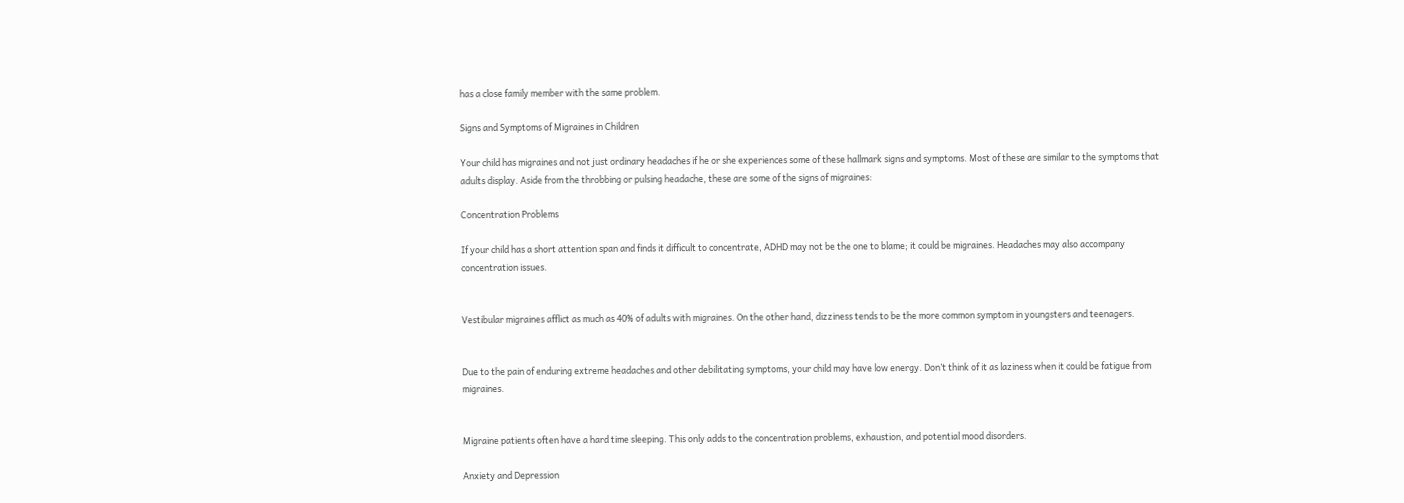has a close family member with the same problem.

Signs and Symptoms of Migraines in Children

Your child has migraines and not just ordinary headaches if he or she experiences some of these hallmark signs and symptoms. Most of these are similar to the symptoms that adults display. Aside from the throbbing or pulsing headache, these are some of the signs of migraines:

Concentration Problems

If your child has a short attention span and finds it difficult to concentrate, ADHD may not be the one to blame; it could be migraines. Headaches may also accompany concentration issues.


Vestibular migraines afflict as much as 40% of adults with migraines. On the other hand, dizziness tends to be the more common symptom in youngsters and teenagers.


Due to the pain of enduring extreme headaches and other debilitating symptoms, your child may have low energy. Don’t think of it as laziness when it could be fatigue from migraines.


Migraine patients often have a hard time sleeping. This only adds to the concentration problems, exhaustion, and potential mood disorders.

Anxiety and Depression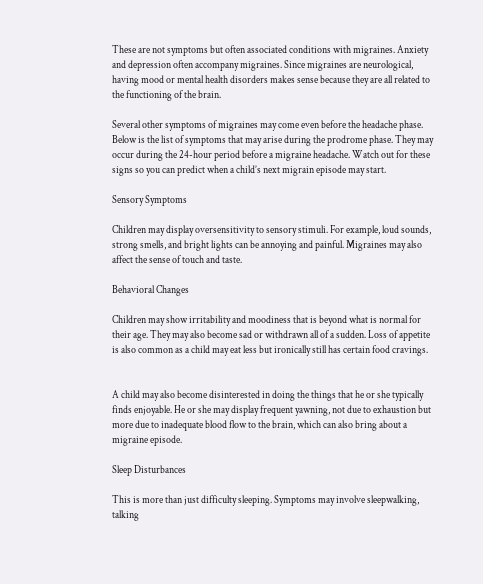These are not symptoms but often associated conditions with migraines. Anxiety and depression often accompany migraines. Since migraines are neurological, having mood or mental health disorders makes sense because they are all related to the functioning of the brain.

Several other symptoms of migraines may come even before the headache phase. Below is the list of symptoms that may arise during the prodrome phase. They may occur during the 24-hour period before a migraine headache. Watch out for these signs so you can predict when a child’s next migrain episode may start.

Sensory Symptoms

Children may display oversensitivity to sensory stimuli. For example, loud sounds, strong smells, and bright lights can be annoying and painful. Migraines may also affect the sense of touch and taste.

Behavioral Changes

Children may show irritability and moodiness that is beyond what is normal for their age. They may also become sad or withdrawn all of a sudden. Loss of appetite is also common as a child may eat less but ironically still has certain food cravings.


A child may also become disinterested in doing the things that he or she typically finds enjoyable. He or she may display frequent yawning, not due to exhaustion but more due to inadequate blood flow to the brain, which can also bring about a migraine episode.

Sleep Disturbances

This is more than just difficulty sleeping. Symptoms may involve sleepwalking, talking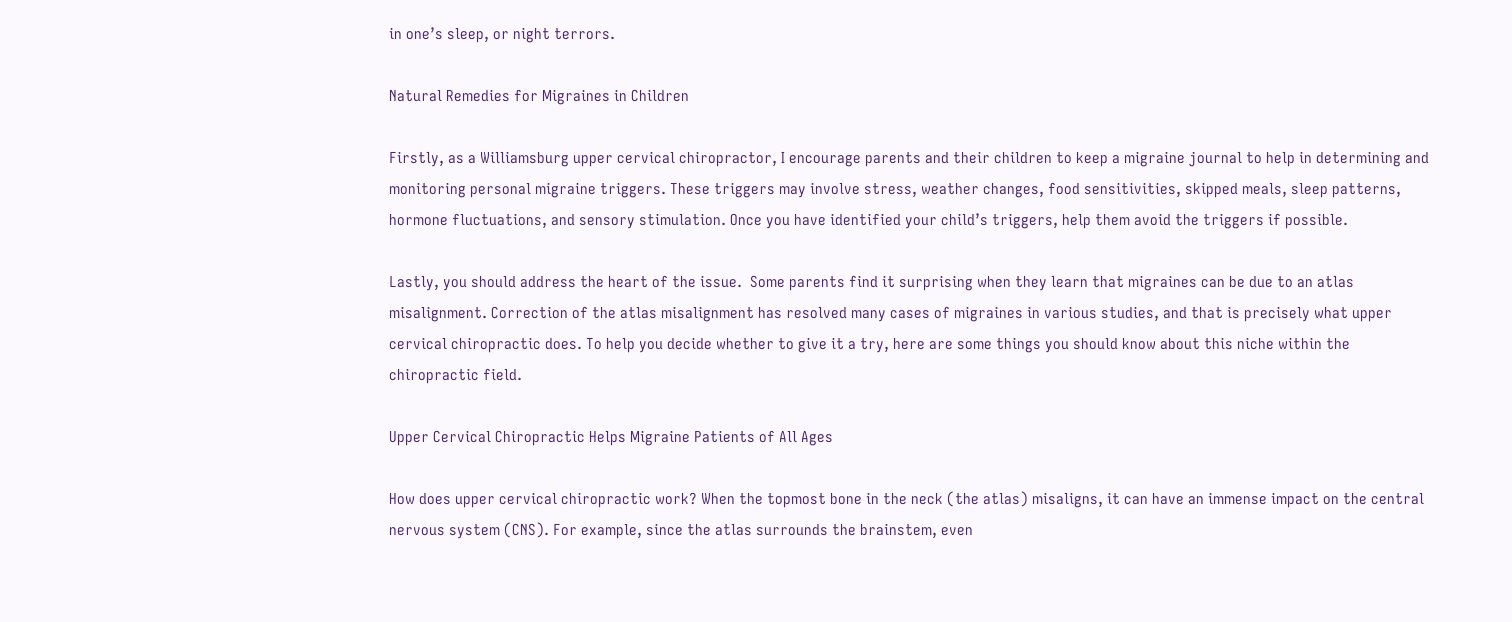in one’s sleep, or night terrors.

Natural Remedies for Migraines in Children

Firstly, as a Williamsburg upper cervical chiropractor, I encourage parents and their children to keep a migraine journal to help in determining and monitoring personal migraine triggers. These triggers may involve stress, weather changes, food sensitivities, skipped meals, sleep patterns, hormone fluctuations, and sensory stimulation. Once you have identified your child’s triggers, help them avoid the triggers if possible.

Lastly, you should address the heart of the issue.  Some parents find it surprising when they learn that migraines can be due to an atlas misalignment. Correction of the atlas misalignment has resolved many cases of migraines in various studies, and that is precisely what upper cervical chiropractic does. To help you decide whether to give it a try, here are some things you should know about this niche within the chiropractic field.

Upper Cervical Chiropractic Helps Migraine Patients of All Ages

How does upper cervical chiropractic work? When the topmost bone in the neck (the atlas) misaligns, it can have an immense impact on the central nervous system (CNS). For example, since the atlas surrounds the brainstem, even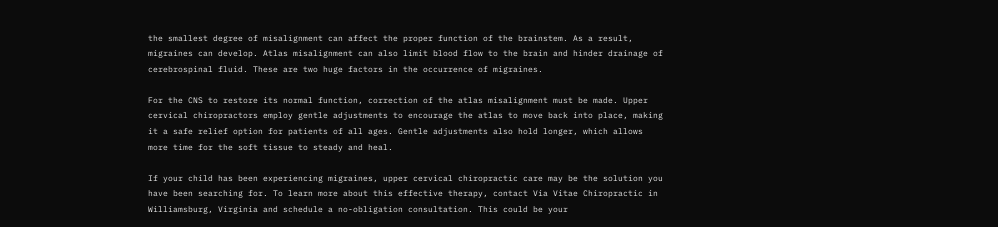the smallest degree of misalignment can affect the proper function of the brainstem. As a result, migraines can develop. Atlas misalignment can also limit blood flow to the brain and hinder drainage of cerebrospinal fluid. These are two huge factors in the occurrence of migraines.

For the CNS to restore its normal function, correction of the atlas misalignment must be made. Upper cervical chiropractors employ gentle adjustments to encourage the atlas to move back into place, making it a safe relief option for patients of all ages. Gentle adjustments also hold longer, which allows more time for the soft tissue to steady and heal.

If your child has been experiencing migraines, upper cervical chiropractic care may be the solution you have been searching for. To learn more about this effective therapy, contact Via Vitae Chiropractic in Williamsburg, Virginia and schedule a no-obligation consultation. This could be your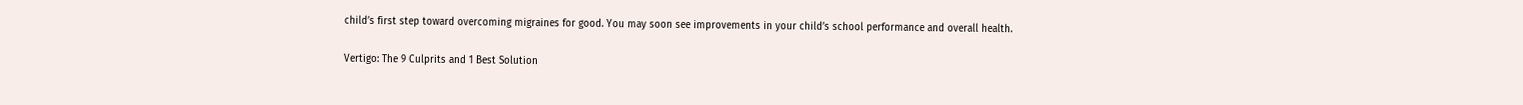child’s first step toward overcoming migraines for good. You may soon see improvements in your child’s school performance and overall health.

Vertigo: The 9 Culprits and 1 Best Solution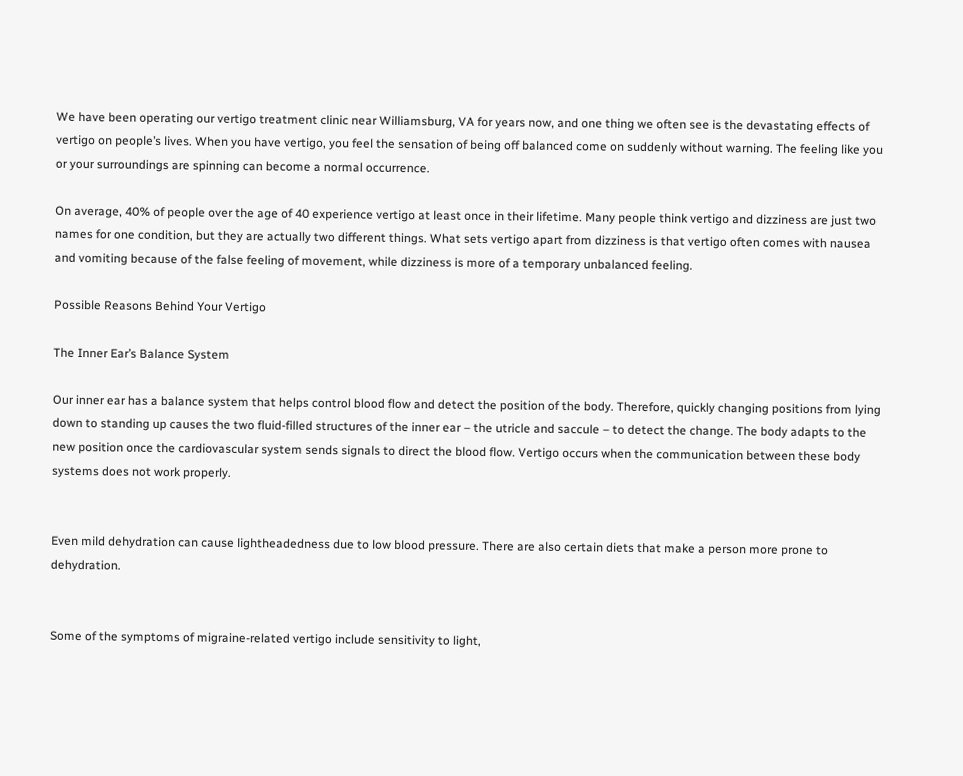We have been operating our vertigo treatment clinic near Williamsburg, VA for years now, and one thing we often see is the devastating effects of vertigo on people’s lives. When you have vertigo, you feel the sensation of being off balanced come on suddenly without warning. The feeling like you or your surroundings are spinning can become a normal occurrence.

On average, 40% of people over the age of 40 experience vertigo at least once in their lifetime. Many people think vertigo and dizziness are just two names for one condition, but they are actually two different things. What sets vertigo apart from dizziness is that vertigo often comes with nausea and vomiting because of the false feeling of movement, while dizziness is more of a temporary unbalanced feeling.

Possible Reasons Behind Your Vertigo

The Inner Ear’s Balance System

Our inner ear has a balance system that helps control blood flow and detect the position of the body. Therefore, quickly changing positions from lying down to standing up causes the two fluid-filled structures of the inner ear – the utricle and saccule – to detect the change. The body adapts to the new position once the cardiovascular system sends signals to direct the blood flow. Vertigo occurs when the communication between these body systems does not work properly.


Even mild dehydration can cause lightheadedness due to low blood pressure. There are also certain diets that make a person more prone to dehydration.


Some of the symptoms of migraine-related vertigo include sensitivity to light,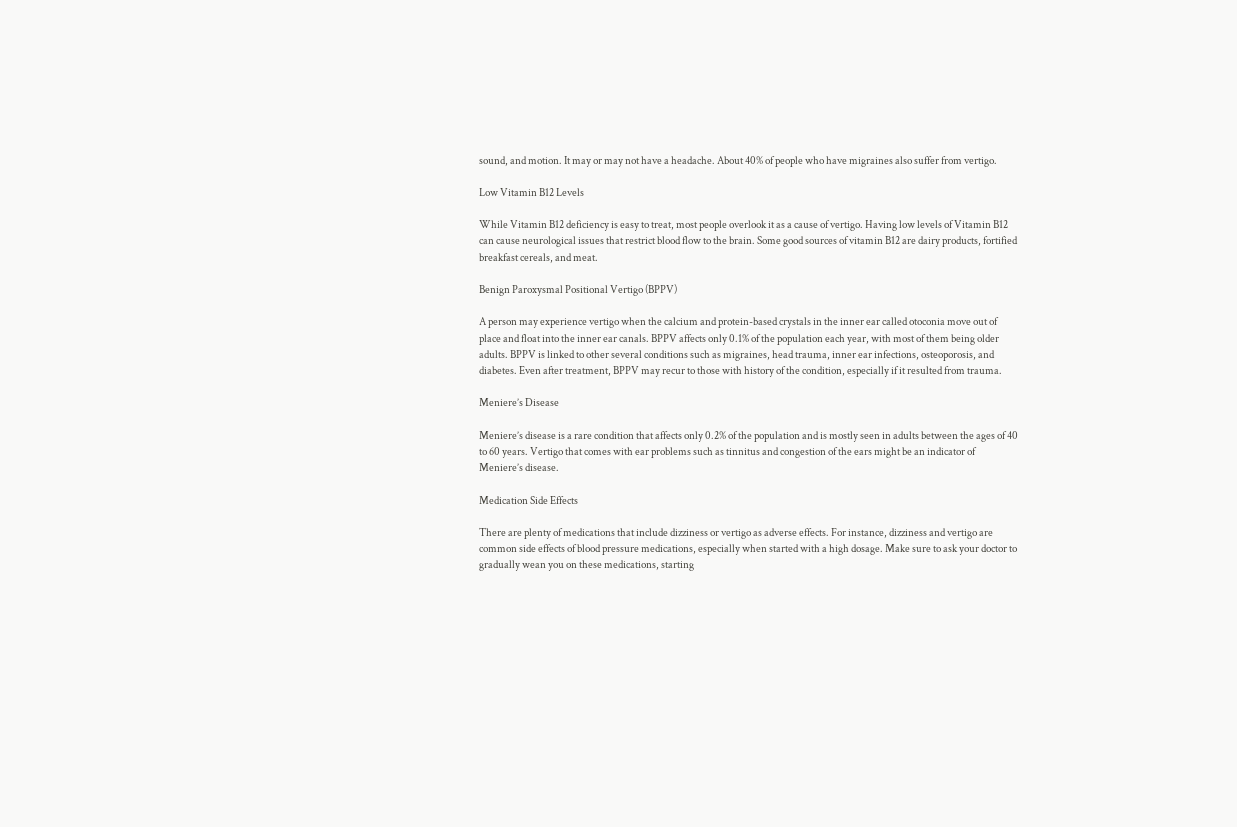sound, and motion. It may or may not have a headache. About 40% of people who have migraines also suffer from vertigo.

Low Vitamin B12 Levels

While Vitamin B12 deficiency is easy to treat, most people overlook it as a cause of vertigo. Having low levels of Vitamin B12 can cause neurological issues that restrict blood flow to the brain. Some good sources of vitamin B12 are dairy products, fortified breakfast cereals, and meat.

Benign Paroxysmal Positional Vertigo (BPPV)

A person may experience vertigo when the calcium and protein-based crystals in the inner ear called otoconia move out of place and float into the inner ear canals. BPPV affects only 0.1% of the population each year, with most of them being older adults. BPPV is linked to other several conditions such as migraines, head trauma, inner ear infections, osteoporosis, and diabetes. Even after treatment, BPPV may recur to those with history of the condition, especially if it resulted from trauma.

Meniere’s Disease

Meniere’s disease is a rare condition that affects only 0.2% of the population and is mostly seen in adults between the ages of 40 to 60 years. Vertigo that comes with ear problems such as tinnitus and congestion of the ears might be an indicator of Meniere’s disease.

Medication Side Effects

There are plenty of medications that include dizziness or vertigo as adverse effects. For instance, dizziness and vertigo are common side effects of blood pressure medications, especially when started with a high dosage. Make sure to ask your doctor to gradually wean you on these medications, starting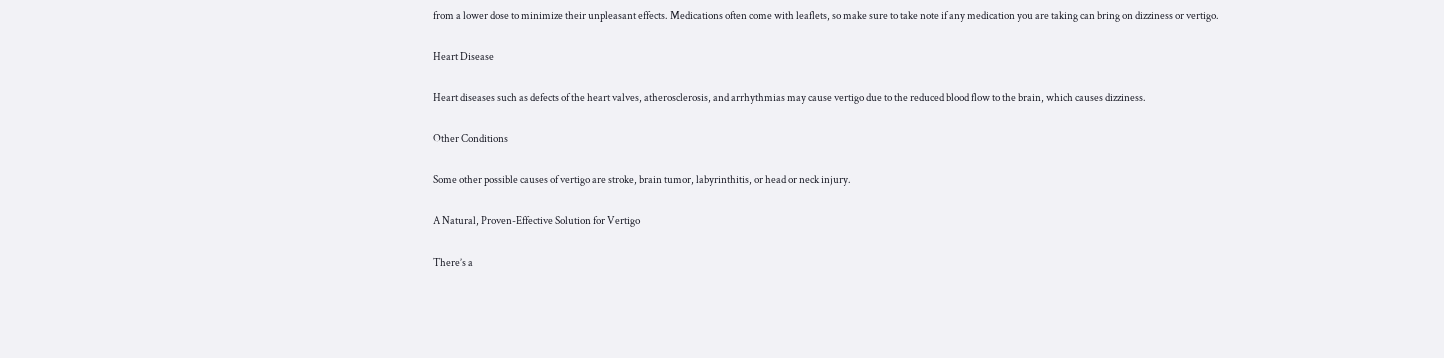from a lower dose to minimize their unpleasant effects. Medications often come with leaflets, so make sure to take note if any medication you are taking can bring on dizziness or vertigo.

Heart Disease

Heart diseases such as defects of the heart valves, atherosclerosis, and arrhythmias may cause vertigo due to the reduced blood flow to the brain, which causes dizziness.

Other Conditions

Some other possible causes of vertigo are stroke, brain tumor, labyrinthitis, or head or neck injury.

A Natural, Proven-Effective Solution for Vertigo

There’s a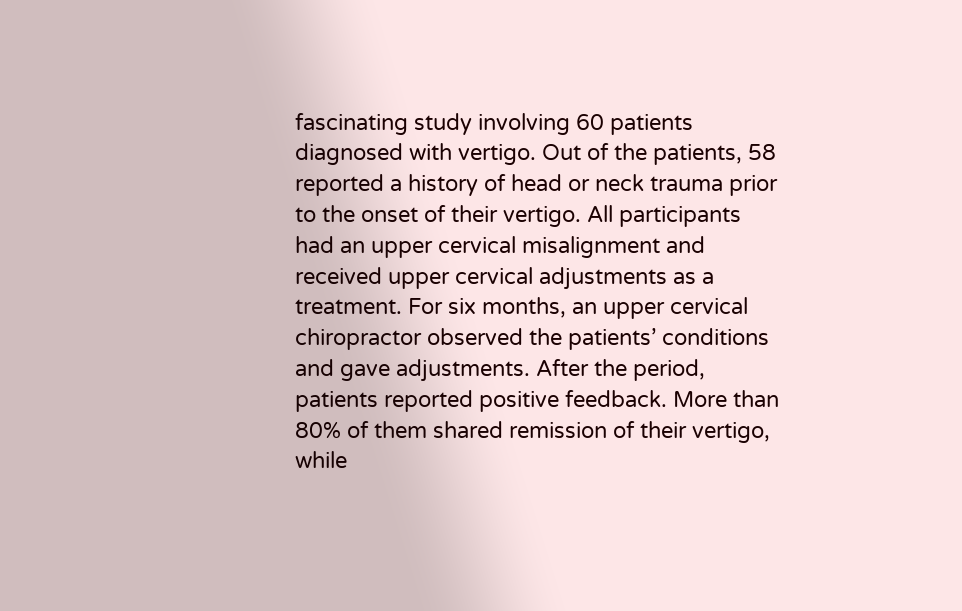fascinating study involving 60 patients diagnosed with vertigo. Out of the patients, 58 reported a history of head or neck trauma prior to the onset of their vertigo. All participants had an upper cervical misalignment and received upper cervical adjustments as a treatment. For six months, an upper cervical chiropractor observed the patients’ conditions and gave adjustments. After the period, patients reported positive feedback. More than 80% of them shared remission of their vertigo, while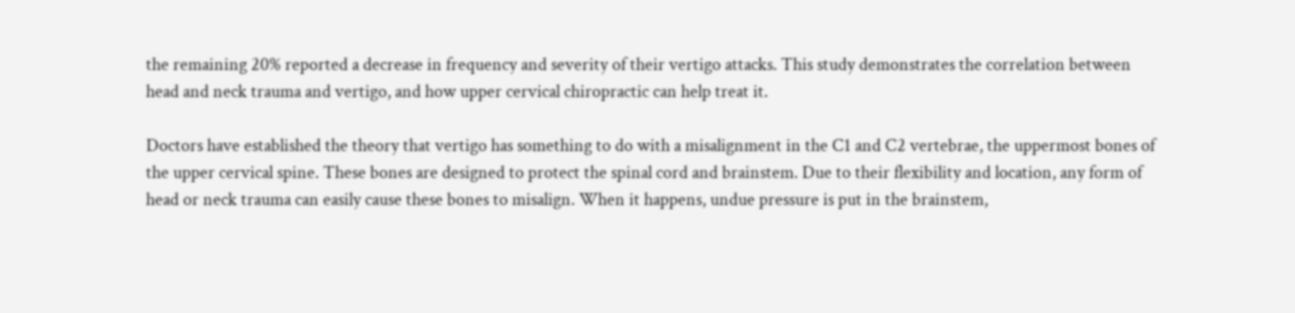the remaining 20% reported a decrease in frequency and severity of their vertigo attacks. This study demonstrates the correlation between head and neck trauma and vertigo, and how upper cervical chiropractic can help treat it.

Doctors have established the theory that vertigo has something to do with a misalignment in the C1 and C2 vertebrae, the uppermost bones of the upper cervical spine. These bones are designed to protect the spinal cord and brainstem. Due to their flexibility and location, any form of head or neck trauma can easily cause these bones to misalign. When it happens, undue pressure is put in the brainstem,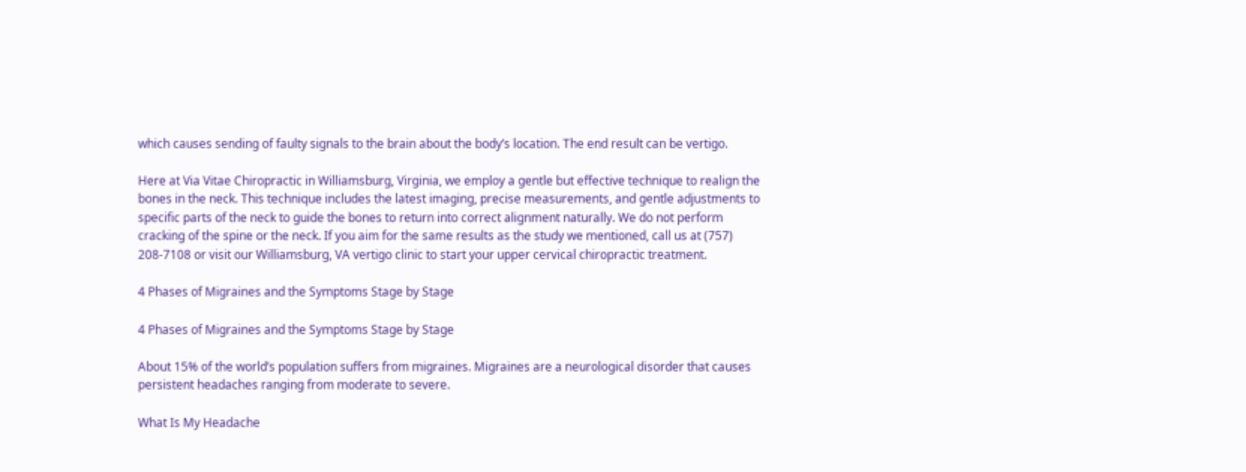which causes sending of faulty signals to the brain about the body’s location. The end result can be vertigo.

Here at Via Vitae Chiropractic in Williamsburg, Virginia, we employ a gentle but effective technique to realign the bones in the neck. This technique includes the latest imaging, precise measurements, and gentle adjustments to specific parts of the neck to guide the bones to return into correct alignment naturally. We do not perform cracking of the spine or the neck. If you aim for the same results as the study we mentioned, call us at (757) 208-7108 or visit our Williamsburg, VA vertigo clinic to start your upper cervical chiropractic treatment.

4 Phases of Migraines and the Symptoms Stage by Stage

4 Phases of Migraines and the Symptoms Stage by Stage

About 15% of the world’s population suffers from migraines. Migraines are a neurological disorder that causes persistent headaches ranging from moderate to severe.

What Is My Headache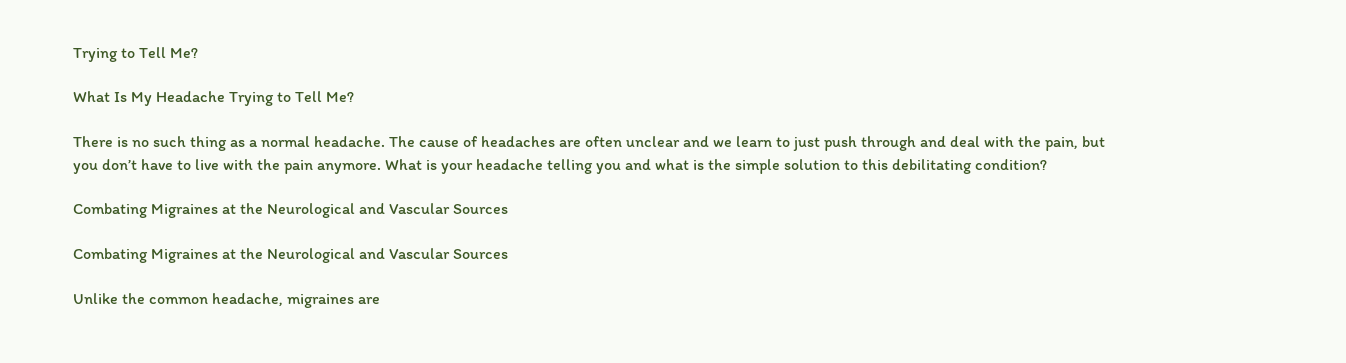Trying to Tell Me?

What Is My Headache Trying to Tell Me?

There is no such thing as a normal headache. The cause of headaches are often unclear and we learn to just push through and deal with the pain, but you don’t have to live with the pain anymore. What is your headache telling you and what is the simple solution to this debilitating condition?

Combating Migraines at the Neurological and Vascular Sources

Combating Migraines at the Neurological and Vascular Sources

Unlike the common headache, migraines are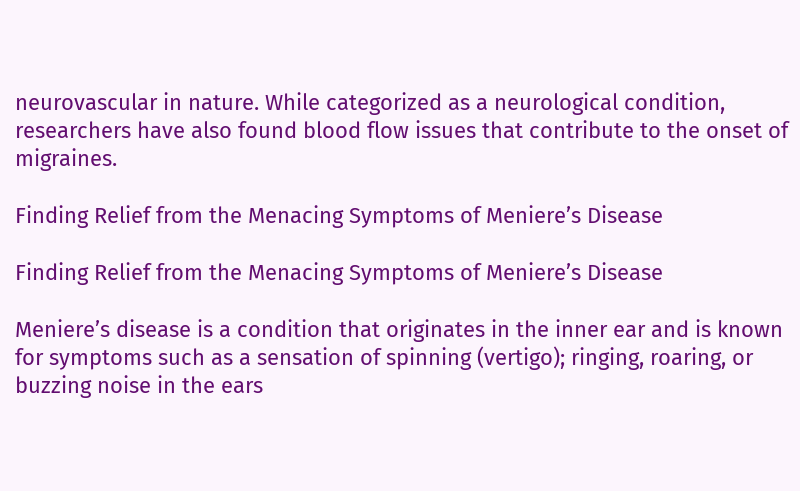neurovascular in nature. While categorized as a neurological condition, researchers have also found blood flow issues that contribute to the onset of migraines.

Finding Relief from the Menacing Symptoms of Meniere’s Disease

Finding Relief from the Menacing Symptoms of Meniere’s Disease

Meniere’s disease is a condition that originates in the inner ear and is known for symptoms such as a sensation of spinning (vertigo); ringing, roaring, or buzzing noise in the ears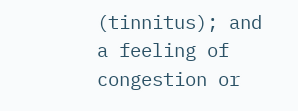(tinnitus); and a feeling of congestion or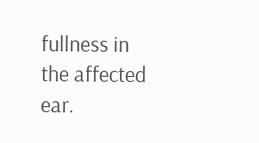fullness in the affected ear.